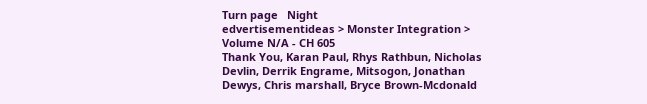Turn page   Night
edvertisementideas > Monster Integration > Volume N/A - CH 605
Thank You, Karan Paul, Rhys Rathbun, Nicholas Devlin, Derrik Engrame, Mitsogon, Jonathan Dewys, Chris marshall, Bryce Brown-Mcdonald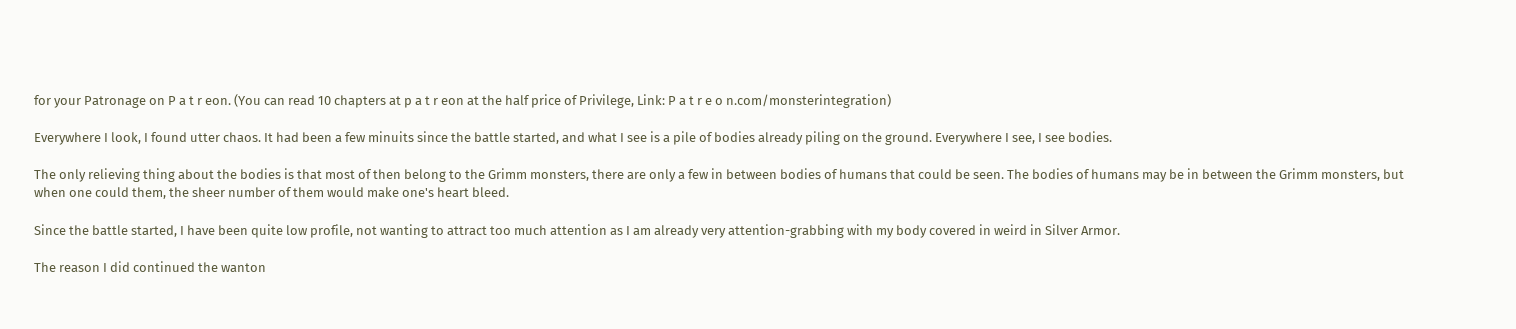for your Patronage on P a t r eon. (You can read 10 chapters at p a t r eon at the half price of Privilege, Link: P a t r e o n.com/monsterintegration)

Everywhere I look, I found utter chaos. It had been a few minuits since the battle started, and what I see is a pile of bodies already piling on the ground. Everywhere I see, I see bodies.

The only relieving thing about the bodies is that most of then belong to the Grimm monsters, there are only a few in between bodies of humans that could be seen. The bodies of humans may be in between the Grimm monsters, but when one could them, the sheer number of them would make one's heart bleed.

Since the battle started, I have been quite low profile, not wanting to attract too much attention as I am already very attention-grabbing with my body covered in weird in Silver Armor.

The reason I did continued the wanton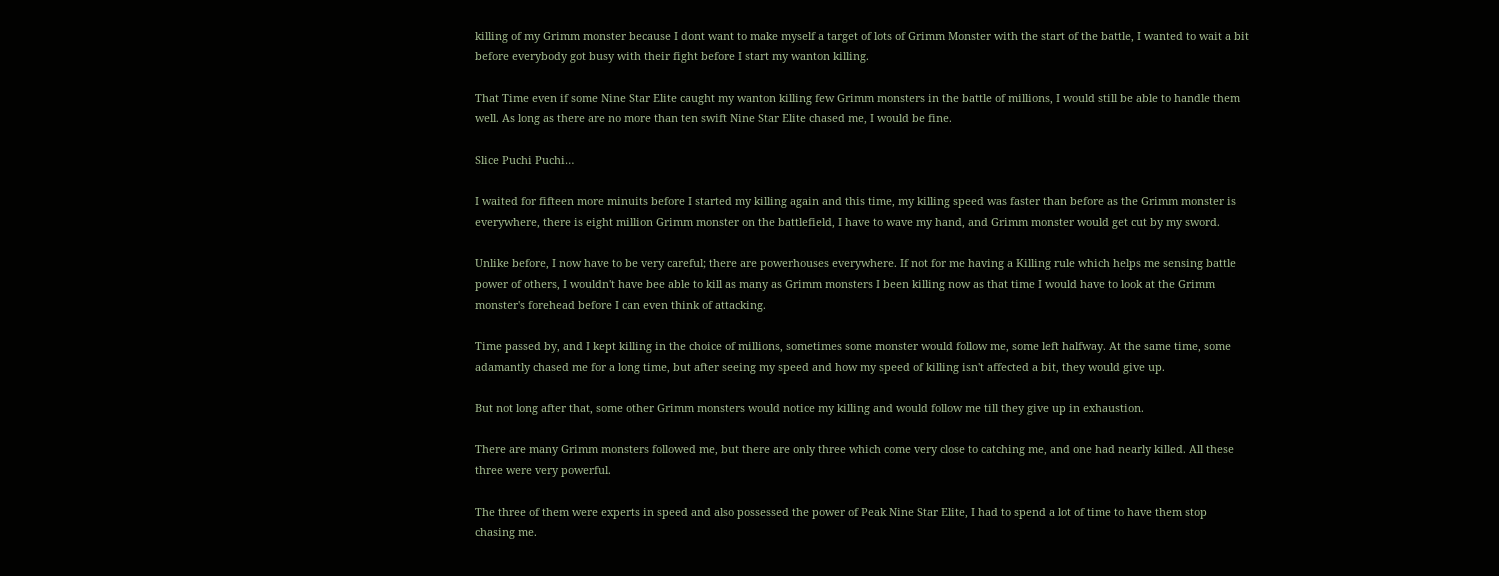killing of my Grimm monster because I dont want to make myself a target of lots of Grimm Monster with the start of the battle, I wanted to wait a bit before everybody got busy with their fight before I start my wanton killing.

That Time even if some Nine Star Elite caught my wanton killing few Grimm monsters in the battle of millions, I would still be able to handle them well. As long as there are no more than ten swift Nine Star Elite chased me, I would be fine.

Slice Puchi Puchi…

I waited for fifteen more minuits before I started my killing again and this time, my killing speed was faster than before as the Grimm monster is everywhere, there is eight million Grimm monster on the battlefield, I have to wave my hand, and Grimm monster would get cut by my sword.

Unlike before, I now have to be very careful; there are powerhouses everywhere. If not for me having a Killing rule which helps me sensing battle power of others, I wouldn't have bee able to kill as many as Grimm monsters I been killing now as that time I would have to look at the Grimm monster's forehead before I can even think of attacking.

Time passed by, and I kept killing in the choice of millions, sometimes some monster would follow me, some left halfway. At the same time, some adamantly chased me for a long time, but after seeing my speed and how my speed of killing isn't affected a bit, they would give up.

But not long after that, some other Grimm monsters would notice my killing and would follow me till they give up in exhaustion.

There are many Grimm monsters followed me, but there are only three which come very close to catching me, and one had nearly killed. All these three were very powerful.

The three of them were experts in speed and also possessed the power of Peak Nine Star Elite, I had to spend a lot of time to have them stop chasing me.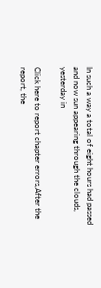In such a way a total of eight hours had passed and now sun appearing through the clouds, yesterday in

Click here to report chapter errors,After the report, the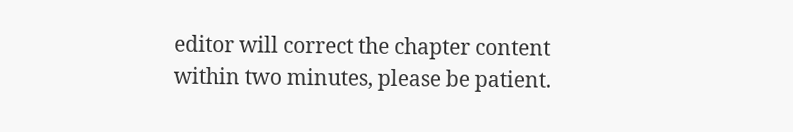editor will correct the chapter content within two minutes, please be patient.